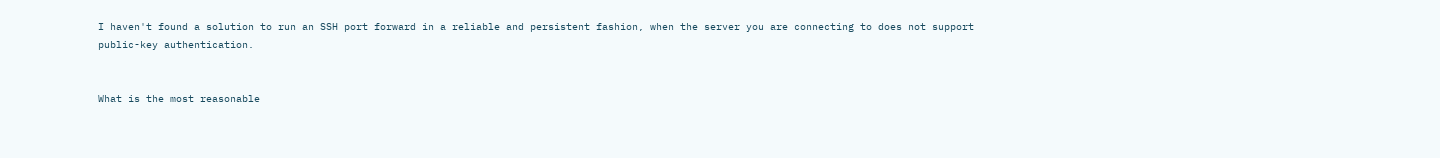I haven't found a solution to run an SSH port forward in a reliable and persistent fashion, when the server you are connecting to does not support public-key authentication.


What is the most reasonable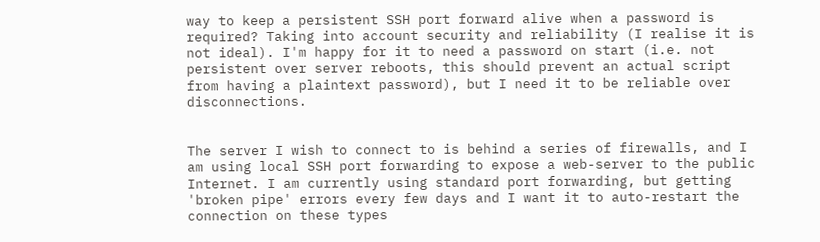way to keep a persistent SSH port forward alive when a password is required? Taking into account security and reliability (I realise it is not ideal). I'm happy for it to need a password on start (i.e. not persistent over server reboots, this should prevent an actual script from having a plaintext password), but I need it to be reliable over disconnections.


The server I wish to connect to is behind a series of firewalls, and I am using local SSH port forwarding to expose a web-server to the public Internet. I am currently using standard port forwarding, but getting 'broken pipe' errors every few days and I want it to auto-restart the connection on these types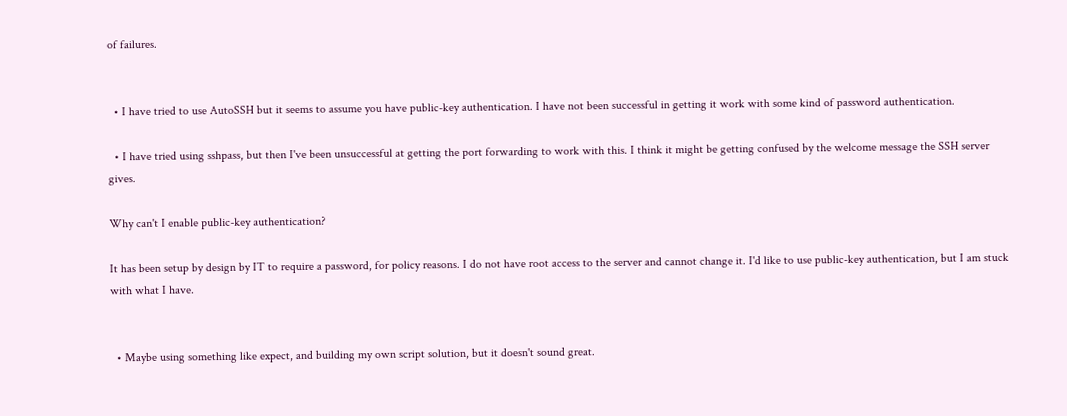of failures.


  • I have tried to use AutoSSH but it seems to assume you have public-key authentication. I have not been successful in getting it work with some kind of password authentication.

  • I have tried using sshpass, but then I've been unsuccessful at getting the port forwarding to work with this. I think it might be getting confused by the welcome message the SSH server gives.

Why can't I enable public-key authentication?

It has been setup by design by IT to require a password, for policy reasons. I do not have root access to the server and cannot change it. I'd like to use public-key authentication, but I am stuck with what I have.


  • Maybe using something like expect, and building my own script solution, but it doesn't sound great.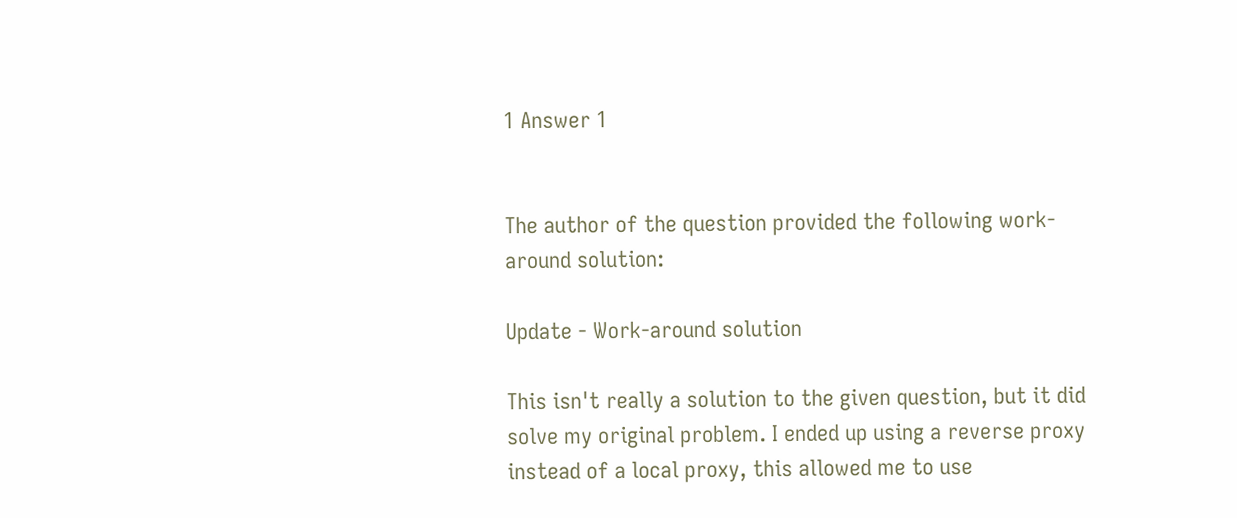1 Answer 1


The author of the question provided the following work-around solution:

Update - Work-around solution

This isn't really a solution to the given question, but it did solve my original problem. I ended up using a reverse proxy instead of a local proxy, this allowed me to use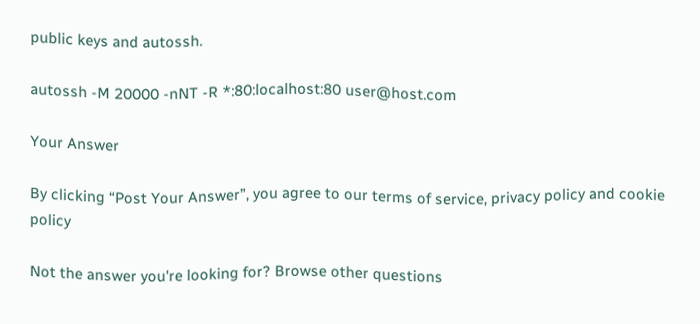public keys and autossh.

autossh -M 20000 -nNT -R *:80:localhost:80 user@host.com

Your Answer

By clicking “Post Your Answer”, you agree to our terms of service, privacy policy and cookie policy

Not the answer you're looking for? Browse other questions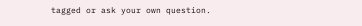tagged or ask your own question.